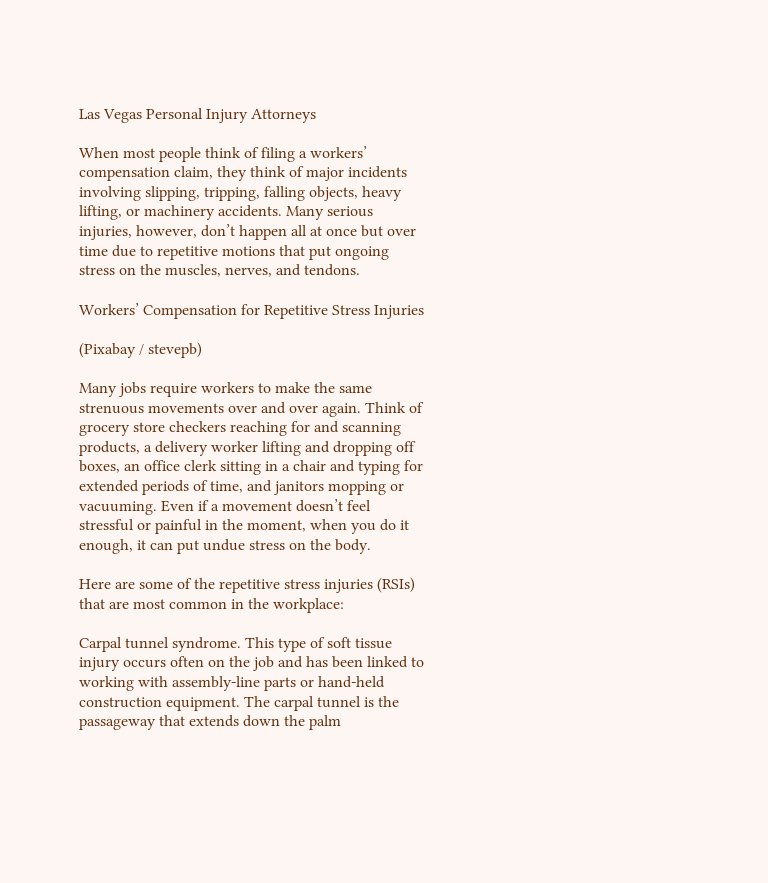Las Vegas Personal Injury Attorneys

When most people think of filing a workers’ compensation claim, they think of major incidents involving slipping, tripping, falling objects, heavy lifting, or machinery accidents. Many serious injuries, however, don’t happen all at once but over time due to repetitive motions that put ongoing stress on the muscles, nerves, and tendons.

Workers’ Compensation for Repetitive Stress Injuries

(Pixabay / stevepb)

Many jobs require workers to make the same strenuous movements over and over again. Think of grocery store checkers reaching for and scanning products, a delivery worker lifting and dropping off boxes, an office clerk sitting in a chair and typing for extended periods of time, and janitors mopping or vacuuming. Even if a movement doesn’t feel stressful or painful in the moment, when you do it enough, it can put undue stress on the body.

Here are some of the repetitive stress injuries (RSIs) that are most common in the workplace:

Carpal tunnel syndrome. This type of soft tissue injury occurs often on the job and has been linked to working with assembly-line parts or hand-held construction equipment. The carpal tunnel is the passageway that extends down the palm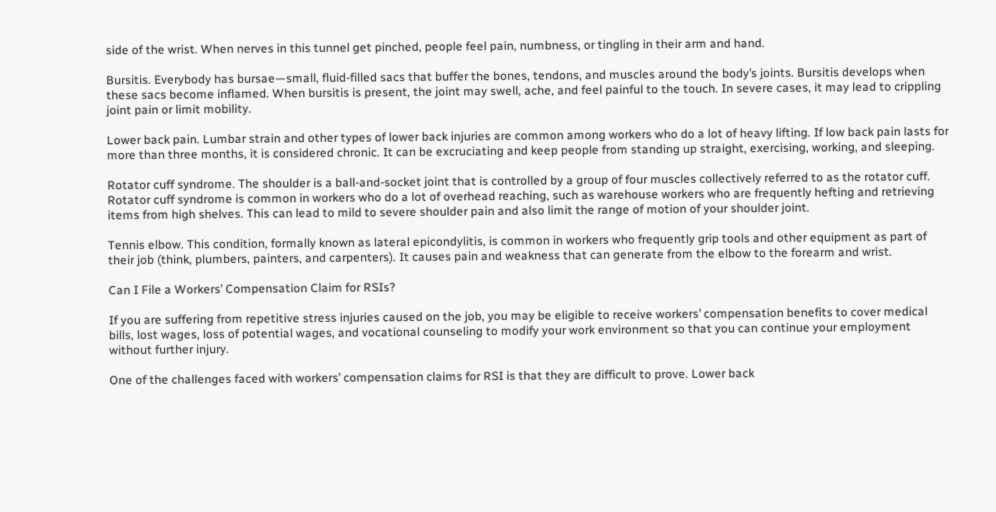side of the wrist. When nerves in this tunnel get pinched, people feel pain, numbness, or tingling in their arm and hand.

Bursitis. Everybody has bursae—small, fluid-filled sacs that buffer the bones, tendons, and muscles around the body’s joints. Bursitis develops when these sacs become inflamed. When bursitis is present, the joint may swell, ache, and feel painful to the touch. In severe cases, it may lead to crippling joint pain or limit mobility.

Lower back pain. Lumbar strain and other types of lower back injuries are common among workers who do a lot of heavy lifting. If low back pain lasts for more than three months, it is considered chronic. It can be excruciating and keep people from standing up straight, exercising, working, and sleeping.

Rotator cuff syndrome. The shoulder is a ball-and-socket joint that is controlled by a group of four muscles collectively referred to as the rotator cuff. Rotator cuff syndrome is common in workers who do a lot of overhead reaching, such as warehouse workers who are frequently hefting and retrieving items from high shelves. This can lead to mild to severe shoulder pain and also limit the range of motion of your shoulder joint.

Tennis elbow. This condition, formally known as lateral epicondylitis, is common in workers who frequently grip tools and other equipment as part of their job (think, plumbers, painters, and carpenters). It causes pain and weakness that can generate from the elbow to the forearm and wrist.

Can I File a Workers’ Compensation Claim for RSIs?

If you are suffering from repetitive stress injuries caused on the job, you may be eligible to receive workers’ compensation benefits to cover medical bills, lost wages, loss of potential wages, and vocational counseling to modify your work environment so that you can continue your employment without further injury.

One of the challenges faced with workers’ compensation claims for RSI is that they are difficult to prove. Lower back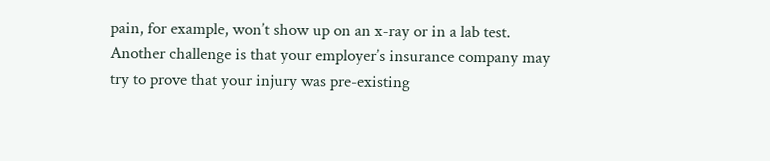pain, for example, won’t show up on an x-ray or in a lab test. Another challenge is that your employer’s insurance company may try to prove that your injury was pre-existing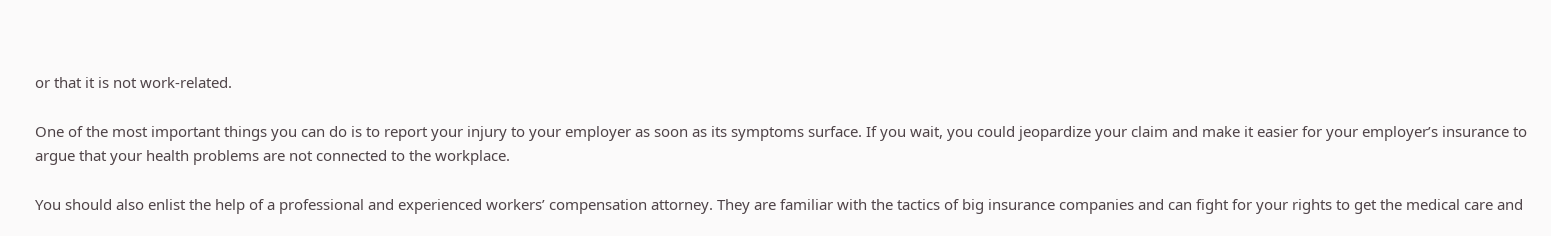or that it is not work-related.

One of the most important things you can do is to report your injury to your employer as soon as its symptoms surface. If you wait, you could jeopardize your claim and make it easier for your employer’s insurance to argue that your health problems are not connected to the workplace.

You should also enlist the help of a professional and experienced workers’ compensation attorney. They are familiar with the tactics of big insurance companies and can fight for your rights to get the medical care and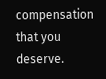compensation that you deserve.